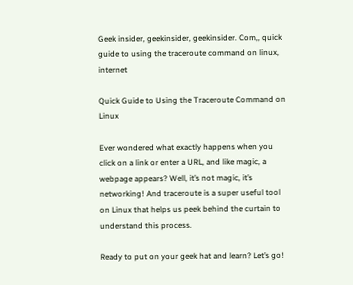Geek insider, geekinsider, geekinsider. Com,, quick guide to using the traceroute command on linux, internet

Quick Guide to Using the Traceroute Command on Linux

Ever wondered what exactly happens when you click on a link or enter a URL, and like magic, a webpage appears? Well, it’s not magic, it’s networking! And traceroute is a super useful tool on Linux that helps us peek behind the curtain to understand this process.

Ready to put on your geek hat and learn? Let’s go!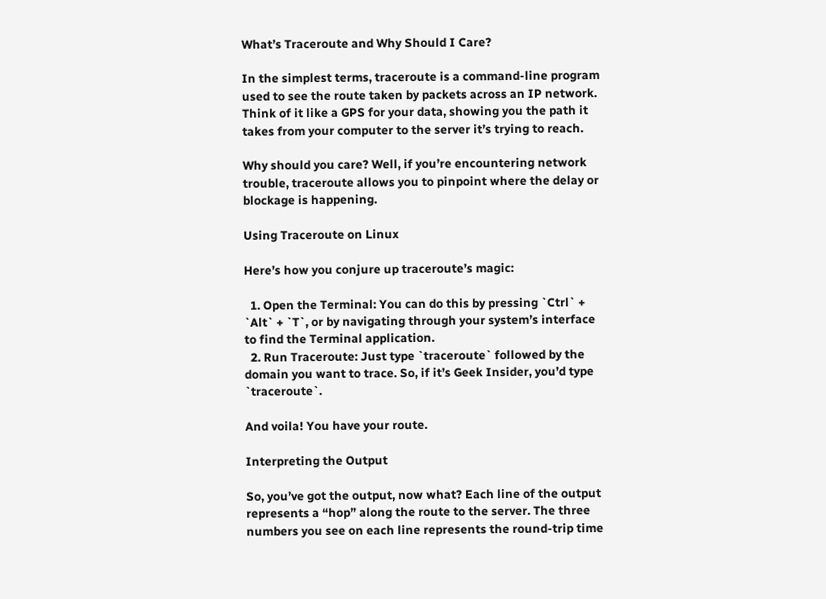What’s Traceroute and Why Should I Care?

In the simplest terms, traceroute is a command-line program used to see the route taken by packets across an IP network. Think of it like a GPS for your data, showing you the path it takes from your computer to the server it’s trying to reach.

Why should you care? Well, if you’re encountering network trouble, traceroute allows you to pinpoint where the delay or blockage is happening.

Using Traceroute on Linux

Here’s how you conjure up traceroute’s magic:

  1. Open the Terminal: You can do this by pressing `Ctrl` + `Alt` + `T`, or by navigating through your system’s interface to find the Terminal application.
  2. Run Traceroute: Just type `traceroute` followed by the domain you want to trace. So, if it’s Geek Insider, you’d type `traceroute`.

And voila! You have your route.

Interpreting the Output

So, you’ve got the output, now what? Each line of the output represents a “hop” along the route to the server. The three numbers you see on each line represents the round-trip time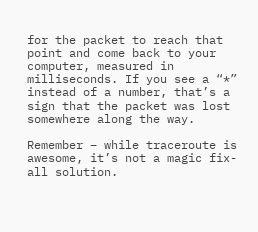for the packet to reach that point and come back to your computer, measured in milliseconds. If you see a “*” instead of a number, that’s a sign that the packet was lost somewhere along the way.

Remember – while traceroute is awesome, it’s not a magic fix-all solution.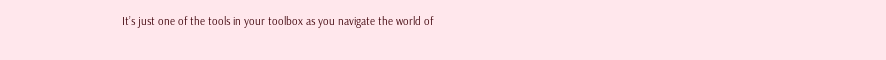It’s just one of the tools in your toolbox as you navigate the world of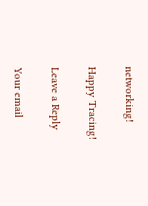networking!

Happy Tracing!

Leave a Reply

Your email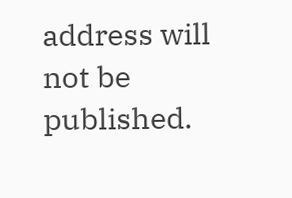address will not be published.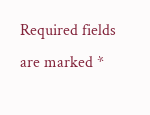Required fields are marked *